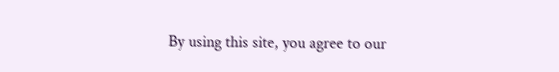By using this site, you agree to our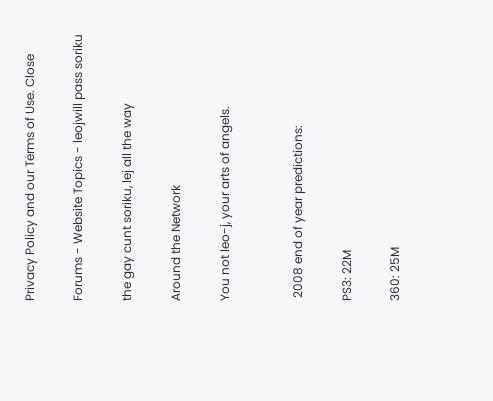Privacy Policy and our Terms of Use. Close

Forums - Website Topics - leojwill pass soriku

the gay cunt soriku, lej all the way

Around the Network

You not leo-j, your arts of angels.


 2008 end of year predictions:

PS3: 22M

360: 25M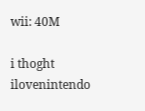wii: 40M

i thoght ilovenintendo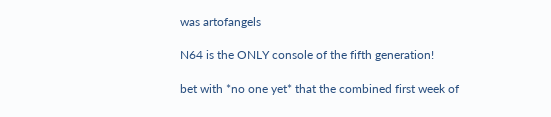was artofangels

N64 is the ONLY console of the fifth generation!

bet with *no one yet* that the combined first week of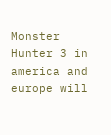Monster Hunter 3 in america and europe will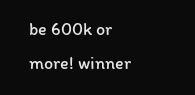be 600k or more! winner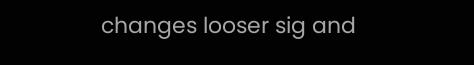changes looser sig and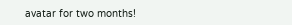avatar for two months!